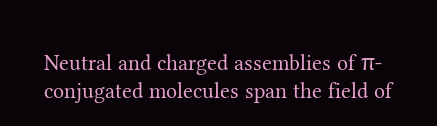Neutral and charged assemblies of π-conjugated molecules span the field of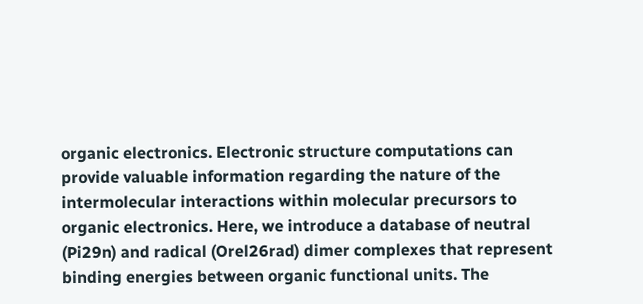organic electronics. Electronic structure computations can provide valuable information regarding the nature of the intermolecular interactions within molecular precursors to organic electronics. Here, we introduce a database of neutral (Pi29n) and radical (Orel26rad) dimer complexes that represent binding energies between organic functional units. The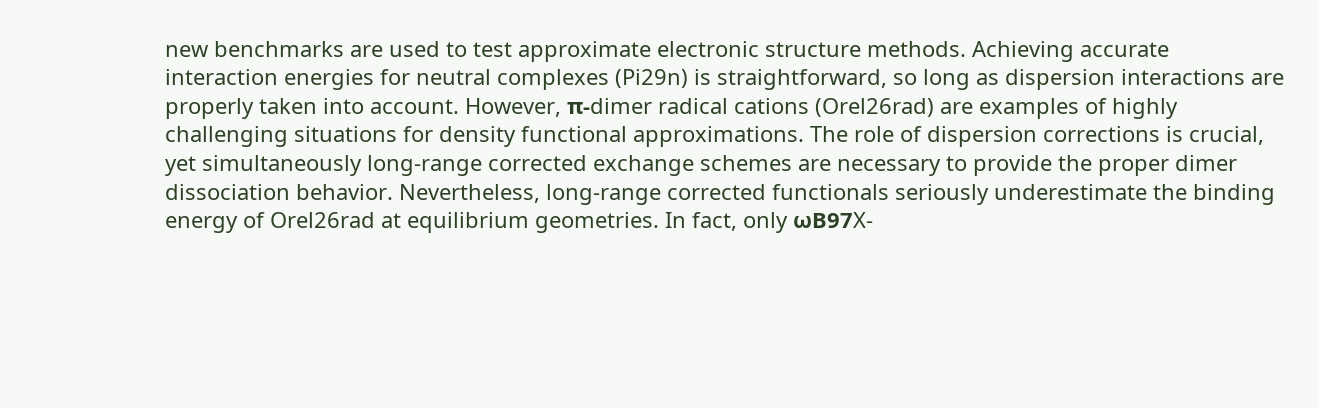new benchmarks are used to test approximate electronic structure methods. Achieving accurate interaction energies for neutral complexes (Pi29n) is straightforward, so long as dispersion interactions are properly taken into account. However, π-dimer radical cations (Orel26rad) are examples of highly challenging situations for density functional approximations. The role of dispersion corrections is crucial, yet simultaneously long-range corrected exchange schemes are necessary to provide the proper dimer dissociation behavior. Nevertheless, long-range corrected functionals seriously underestimate the binding energy of Orel26rad at equilibrium geometries. In fact, only ωB97X-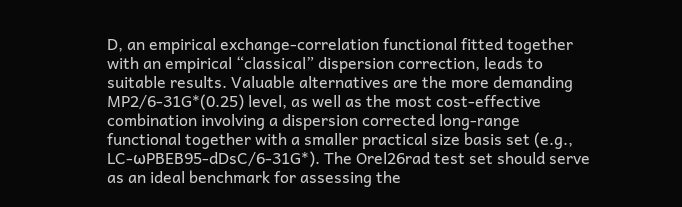D, an empirical exchange-correlation functional fitted together with an empirical “classical” dispersion correction, leads to suitable results. Valuable alternatives are the more demanding MP2/6-31G*(0.25) level, as well as the most cost-effective combination involving a dispersion corrected long-range functional together with a smaller practical size basis set (e.g., LC-ωPBEB95-dDsC/6-31G*). The Orel26rad test set should serve as an ideal benchmark for assessing the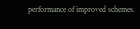performance of improved schemes.